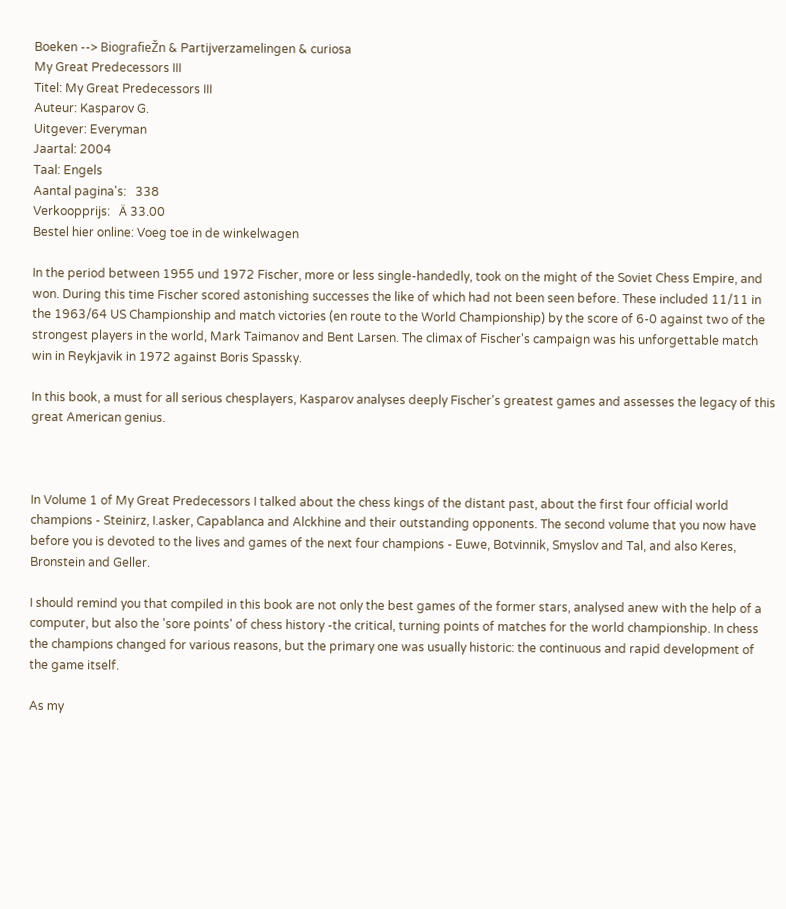Boeken --> BiografieŽn & Partijverzamelingen & curiosa
My Great Predecessors III
Titel: My Great Predecessors III
Auteur: Kasparov G.
Uitgever: Everyman
Jaartal: 2004
Taal: Engels
Aantal pagina's:   338
Verkoopprijs:   Ä 33.00
Bestel hier online: Voeg toe in de winkelwagen

In the period between 1955 und 1972 Fischer, more or less single-handedly, took on the might of the Soviet Chess Empire, and won. During this time Fischer scored astonishing successes the like of which had not been seen before. These included 11/11 in the 1963/64 US Championship and match victories (en route to the World Championship) by the score of 6-0 against two of the strongest players in the world, Mark Taimanov and Bent Larsen. The climax of Fischer's campaign was his unforgettable match win in Reykjavik in 1972 against Boris Spassky.

In this book, a must for all serious chesplayers, Kasparov analyses deeply Fischer's greatest games and assesses the legacy of this great American genius.



In Volume 1 of My Great Predecessors I talked about the chess kings of the distant past, about the first four official world champions - Steinirz, I.asker, Capablanca and Alckhine and their outstanding opponents. The second volume that you now have before you is devoted to the lives and games of the next four champions - Euwe, Botvinnik, Smyslov and Tal, and also Keres, Bronstein and Geller.

I should remind you that compiled in this book are not only the best games of the former stars, analysed anew with the help of a computer, but also the 'sore points' of chess history -the critical, turning points of matches for the world championship. In chess the champions changed for various reasons, but the primary one was usually historic: the continuous and rapid development of the game itself.

As my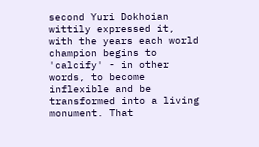second Yuri Dokhoian wittily expressed it, with the years each world champion begins to 'calcify' - in other words, to become inflexible and be transformed into a living monument. That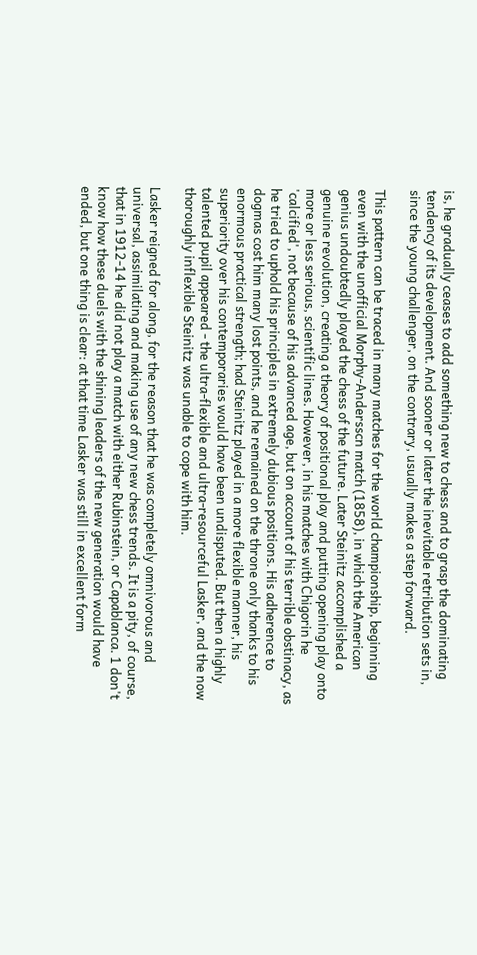is, he gradually ceases to add something new to chess and to grasp the dominating tendency of its development. And sooner or later the inevitable retribution sets in, since the young challenger, on the contrary, usually makes a step forward.

This pattern can be traced in many matches for the world championship, beginning even with the unofficial Morphy-Andersscn match (1858), in which the American genius undoubtedly played the chess of the future. Later Steinitz accomplished a genuine revolution, creating a theory of positional play and putting opening play onto more or less serious, scientific lines. However, in his matches with Chigorin he 'calcified', not because of his advanced age, but on account of his terrible obstinacy, as he tried to uphold his principles in extremely dubious positions. His adherence to dogmas cost him many lost points, and he remained on the throne only thanks to his enormous practical strength; had Steinitz played in a more flexible manner, his superiority over his contemporaries would have been undisputed. But then a highly talented pupil appeared - the ultra-flexible and ultra-resourceful Lasker, and the now thoroughly inflexible Steinitz was unable to cope with him.

Lasker reigned for along, for the reason that he was completely omnivorous and universal, assimilating and making use of any new chess trends. It is a pity, of course, that in 1912-14 he did not play a match with either Rubinstein, or Capablanca. 1 don't know how these duels with the shining leaders of the new generation would have ended, but one thing is clear: at that time Lasker was still in excellent form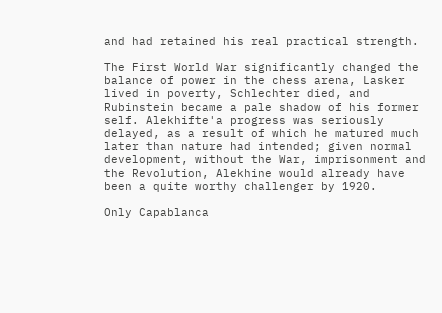and had retained his real practical strength.

The First World War significantly changed the balance of power in the chess arena, Lasker lived in poverty, Schlechter died, and Rubinstein became a pale shadow of his former self. Alekhifte'a progress was seriously delayed, as a result of which he matured much later than nature had intended; given normal development, without the War, imprisonment and the Revolution, Alekhine would already have been a quite worthy challenger by 1920.

Only Capablanca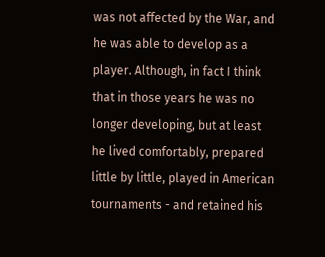was not affected by the War, and he was able to develop as a player. Although, in fact I think that in those years he was no longer developing, but at least he lived comfortably, prepared little by little, played in American tournaments - and retained his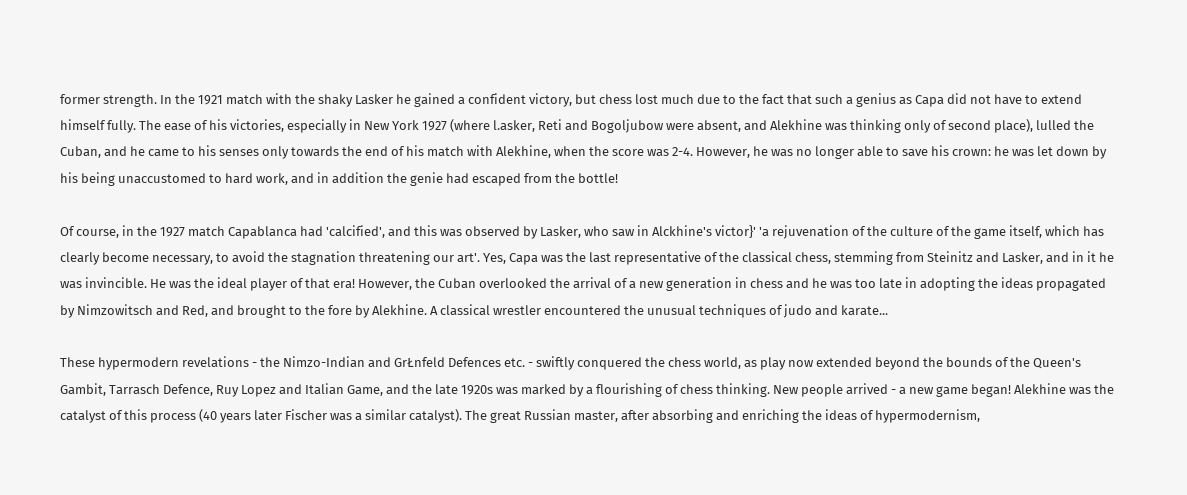former strength. In the 1921 match with the shaky Lasker he gained a confident victory, but chess lost much due to the fact that such a genius as Capa did not have to extend himself fully. The ease of his victories, especially in New York 1927 (where l.asker, Reti and Bogoljubow were absent, and Alekhine was thinking only of second place), lulled the Cuban, and he came to his senses only towards the end of his match with Alekhine, when the score was 2-4. However, he was no longer able to save his crown: he was let down by his being unaccustomed to hard work, and in addition the genie had escaped from the bottle!

Of course, in the 1927 match Capablanca had 'calcified', and this was observed by Lasker, who saw in Alckhine's victor}' 'a rejuvenation of the culture of the game itself, which has clearly become necessary, to avoid the stagnation threatening our art'. Yes, Capa was the last representative of the classical chess, stemming from Steinitz and Lasker, and in it he was invincible. He was the ideal player of that era! However, the Cuban overlooked the arrival of a new generation in chess and he was too late in adopting the ideas propagated by Nimzowitsch and Red, and brought to the fore by Alekhine. A classical wrestler encountered the unusual techniques of judo and karate...

These hypermodern revelations - the Nimzo-Indian and GrŁnfeld Defences etc. - swiftly conquered the chess world, as play now extended beyond the bounds of the Queen's Gambit, Tarrasch Defence, Ruy Lopez and Italian Game, and the late 1920s was marked by a flourishing of chess thinking. New people arrived - a new game began! Alekhine was the catalyst of this process (40 years later Fischer was a similar catalyst). The great Russian master, after absorbing and enriching the ideas of hypermodernism,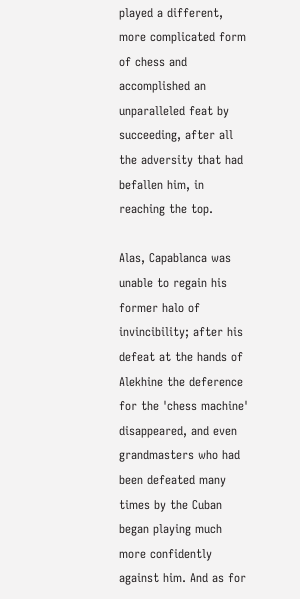played a different, more complicated form of chess and accomplished an unparalleled feat by succeeding, after all the adversity that had befallen him, in reaching the top.

Alas, Capablanca was unable to regain his former halo of invincibility; after his defeat at the hands of Alekhine the deference for the 'chess machine' disappeared, and even grandmasters who had been defeated many times by the Cuban began playing much more confidently against him. And as for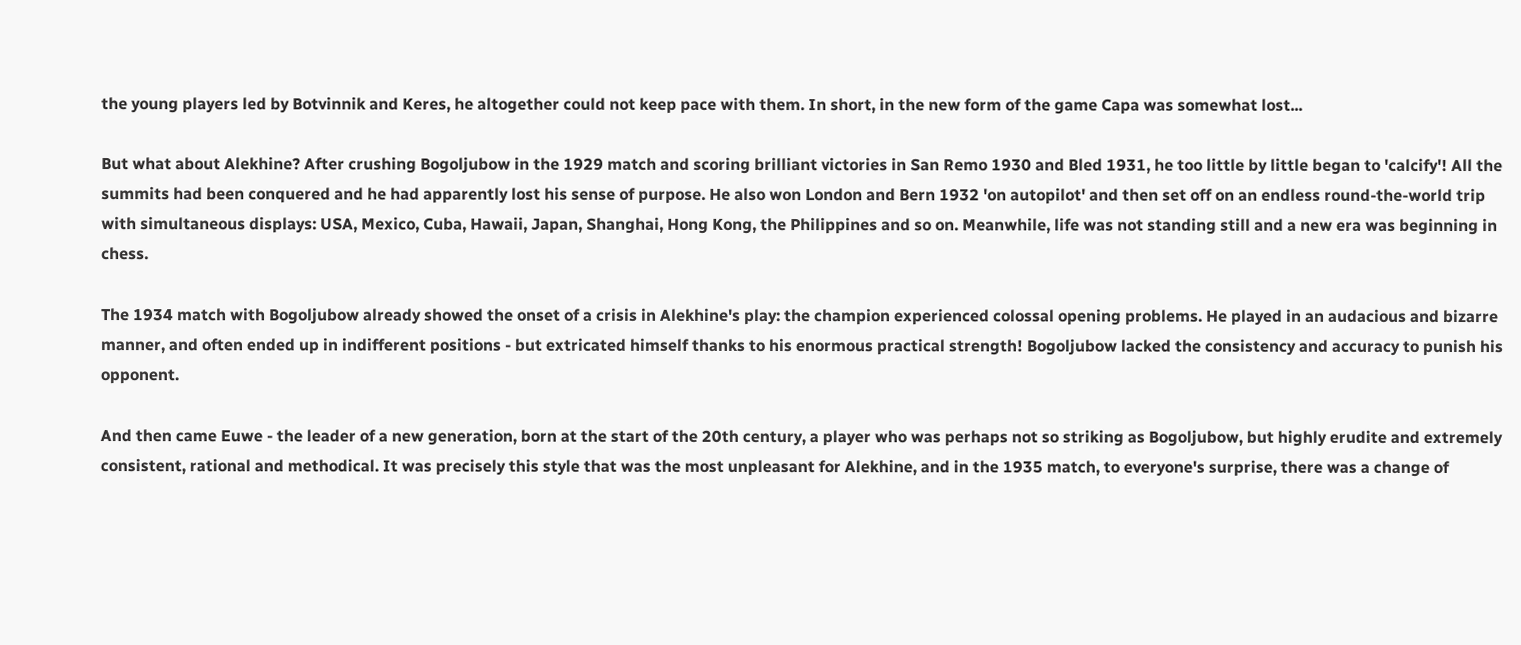the young players led by Botvinnik and Keres, he altogether could not keep pace with them. In short, in the new form of the game Capa was somewhat lost...

But what about Alekhine? After crushing Bogoljubow in the 1929 match and scoring brilliant victories in San Remo 1930 and Bled 1931, he too little by little began to 'calcify'! All the summits had been conquered and he had apparently lost his sense of purpose. He also won London and Bern 1932 'on autopilot' and then set off on an endless round-the-world trip with simultaneous displays: USA, Mexico, Cuba, Hawaii, Japan, Shanghai, Hong Kong, the Philippines and so on. Meanwhile, life was not standing still and a new era was beginning in chess.

The 1934 match with Bogoljubow already showed the onset of a crisis in Alekhine's play: the champion experienced colossal opening problems. He played in an audacious and bizarre manner, and often ended up in indifferent positions - but extricated himself thanks to his enormous practical strength! Bogoljubow lacked the consistency and accuracy to punish his opponent.

And then came Euwe - the leader of a new generation, born at the start of the 20th century, a player who was perhaps not so striking as Bogoljubow, but highly erudite and extremely consistent, rational and methodical. It was precisely this style that was the most unpleasant for Alekhine, and in the 1935 match, to everyone's surprise, there was a change of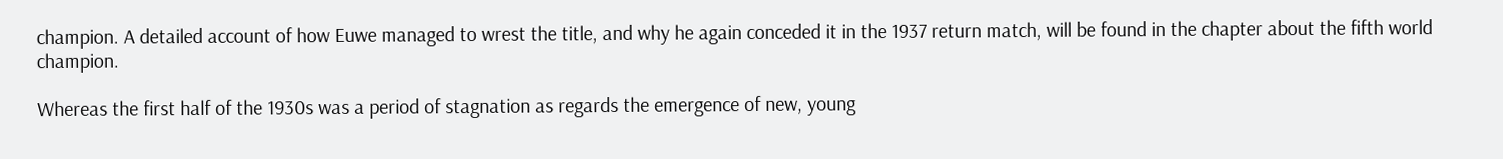champion. A detailed account of how Euwe managed to wrest the title, and why he again conceded it in the 1937 return match, will be found in the chapter about the fifth world champion.

Whereas the first half of the 1930s was a period of stagnation as regards the emergence of new, young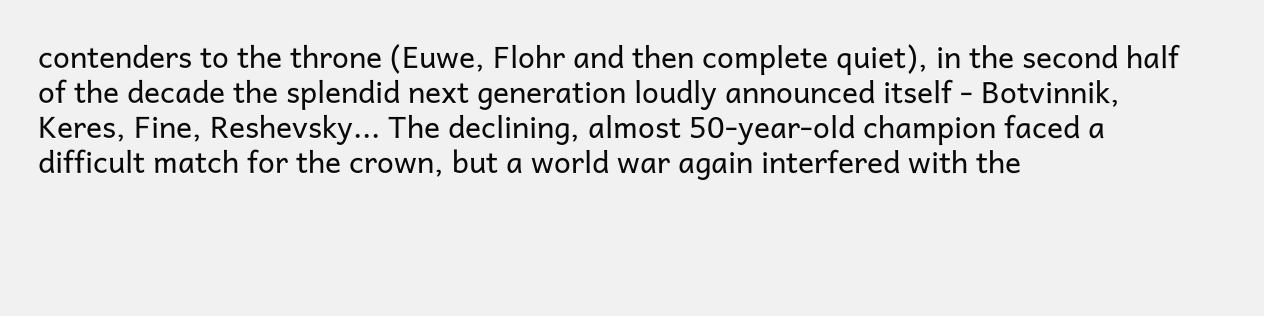contenders to the throne (Euwe, Flohr and then complete quiet), in the second half of the decade the splendid next generation loudly announced itself - Botvinnik, Keres, Fine, Reshevsky... The declining, almost 50-year-old champion faced a difficult match for the crown, but a world war again interfered with the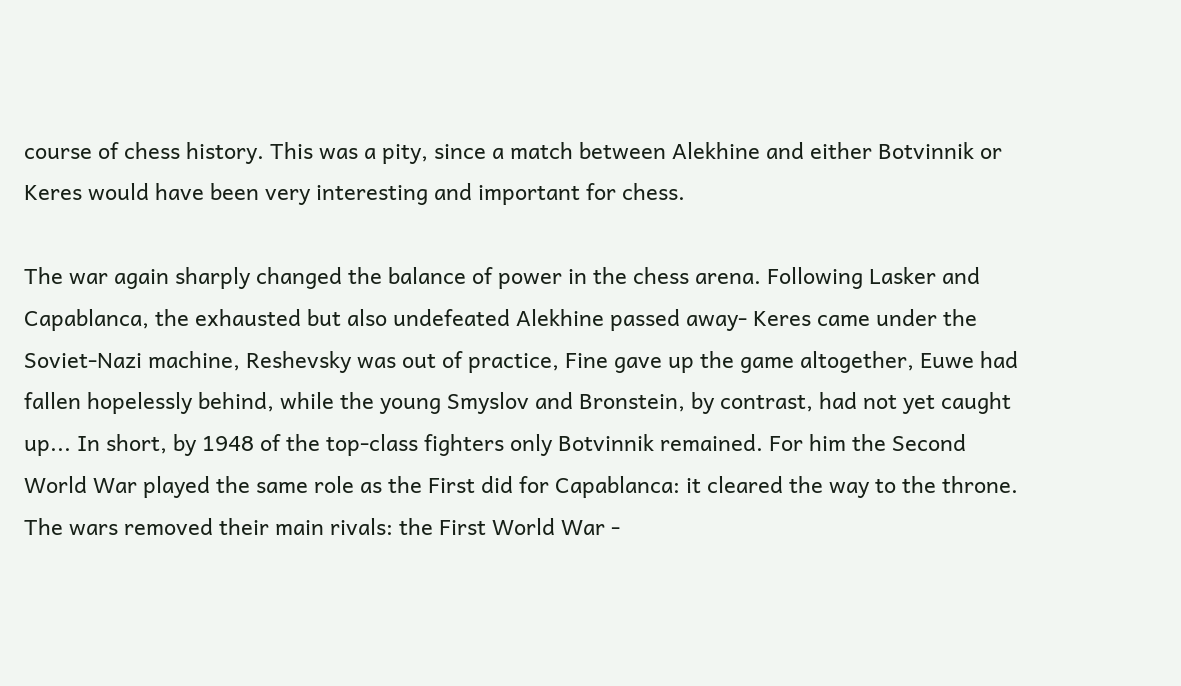course of chess history. This was a pity, since a match between Alekhine and either Botvinnik or Keres would have been very interesting and important for chess.

The war again sharply changed the balance of power in the chess arena. Following Lasker and Capablanca, the exhausted but also undefeated Alekhine passed away- Keres came under the Soviet-Nazi machine, Reshevsky was out of practice, Fine gave up the game altogether, Euwe had fallen hopelessly behind, while the young Smyslov and Bronstein, by contrast, had not yet caught up... In short, by 1948 of the top-class fighters only Botvinnik remained. For him the Second World War played the same role as the First did for Capablanca: it cleared the way to the throne. The wars removed their main rivals: the First World War -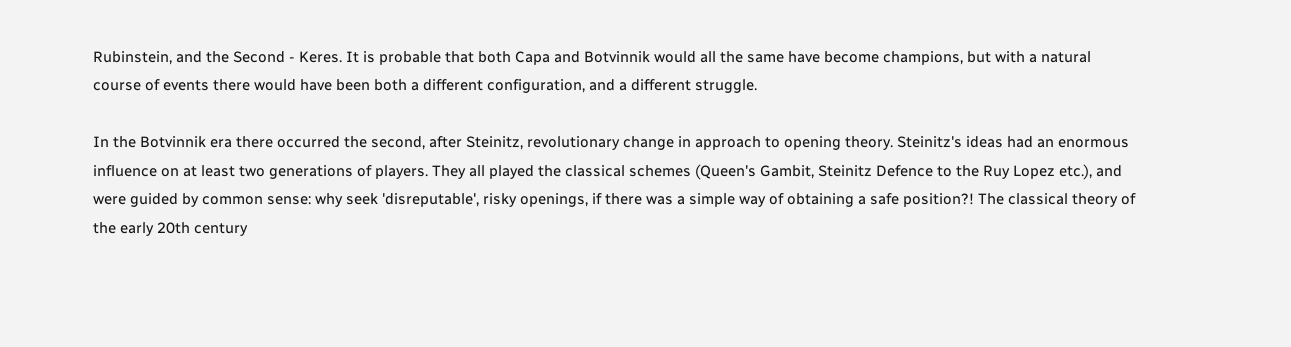Rubinstein, and the Second - Keres. It is probable that both Capa and Botvinnik would all the same have become champions, but with a natural course of events there would have been both a different configuration, and a different struggle.

In the Botvinnik era there occurred the second, after Steinitz, revolutionary change in approach to opening theory. Steinitz's ideas had an enormous influence on at least two generations of players. They all played the classical schemes (Queen's Gambit, Steinitz Defence to the Ruy Lopez etc.), and were guided by common sense: why seek 'disreputable', risky openings, if there was a simple way of obtaining a safe position?! The classical theory of the early 20th century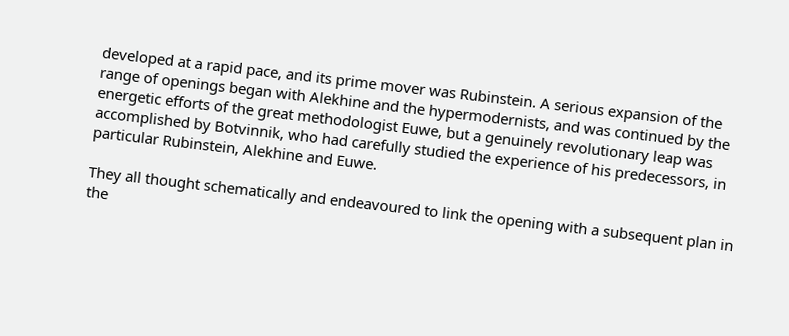developed at a rapid pace, and its prime mover was Rubinstein. A serious expansion of the range of openings began with Alekhine and the hypermodernists, and was continued by the energetic efforts of the great methodologist Euwe, but a genuinely revolutionary leap was accomplished by Botvinnik, who had carefully studied the experience of his predecessors, in particular Rubinstein, Alekhine and Euwe.

They all thought schematically and endeavoured to link the opening with a subsequent plan in the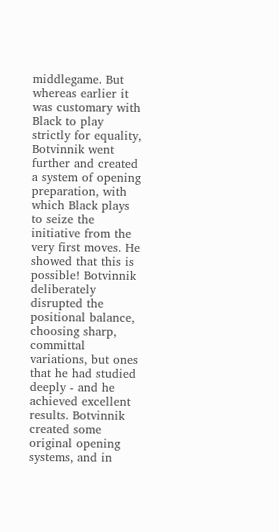middlegame. But whereas earlier it was customary with Black to play strictly for equality, Botvinnik went further and created a system of opening preparation, with which Black plays to seize the initiative from the very first moves. He showed that this is possible! Botvinnik deliberately disrupted the positional balance, choosing sharp, committal variations, but ones that he had studied deeply - and he achieved excellent results. Botvinnik created some original opening systems, and in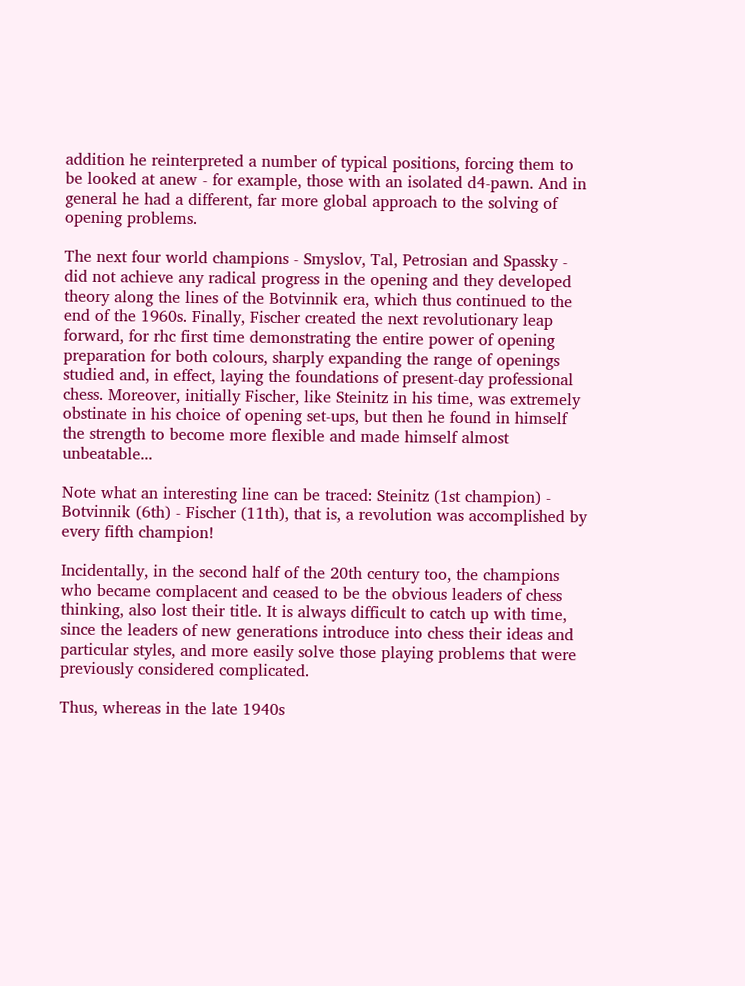addition he reinterpreted a number of typical positions, forcing them to be looked at anew - for example, those with an isolated d4-pawn. And in general he had a different, far more global approach to the solving of opening problems.

The next four world champions - Smyslov, Tal, Petrosian and Spassky - did not achieve any radical progress in the opening and they developed theory along the lines of the Botvinnik era, which thus continued to the end of the 1960s. Finally, Fischer created the next revolutionary leap forward, for rhc first time demonstrating the entire power of opening preparation for both colours, sharply expanding the range of openings studied and, in effect, laying the foundations of present-day professional chess. Moreover, initially Fischer, like Steinitz in his time, was extremely obstinate in his choice of opening set-ups, but then he found in himself the strength to become more flexible and made himself almost unbeatable...

Note what an interesting line can be traced: Steinitz (1st champion) - Botvinnik (6th) - Fischer (11th), that is, a revolution was accomplished by every fifth champion!

Incidentally, in the second half of the 20th century too, the champions who became complacent and ceased to be the obvious leaders of chess thinking, also lost their title. It is always difficult to catch up with time, since the leaders of new generations introduce into chess their ideas and particular styles, and more easily solve those playing problems that were previously considered complicated.

Thus, whereas in the late 1940s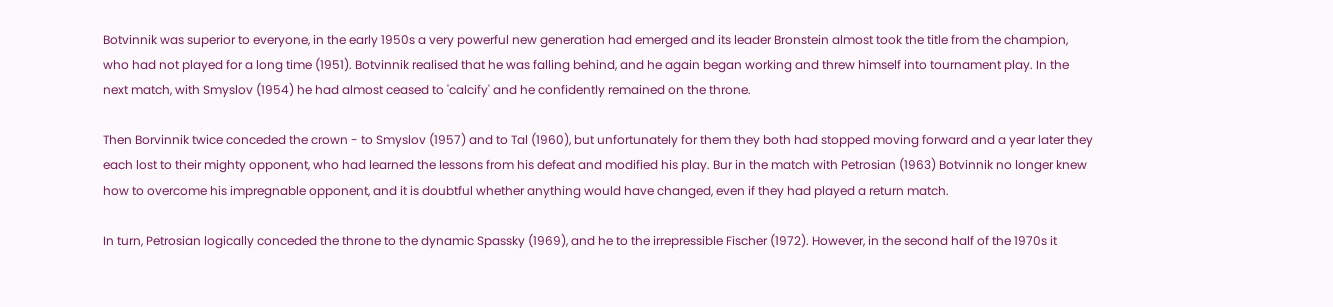Botvinnik was superior to everyone, in the early 1950s a very powerful new generation had emerged and its leader Bronstein almost took the title from the champion, who had not played for a long time (1951). Botvinnik realised that he was falling behind, and he again began working and threw himself into tournament play. In the next match, with Smyslov (1954) he had almost ceased to 'calcify' and he confidently remained on the throne.

Then Borvinnik twice conceded the crown - to Smyslov (1957) and to Tal (1960), but unfortunately for them they both had stopped moving forward and a year later they each lost to their mighty opponent, who had learned the lessons from his defeat and modified his play. Bur in the match with Petrosian (1963) Botvinnik no longer knew how to overcome his impregnable opponent, and it is doubtful whether anything would have changed, even if they had played a return match.

In turn, Petrosian logically conceded the throne to the dynamic Spassky (1969), and he to the irrepressible Fischer (1972). However, in the second half of the 1970s it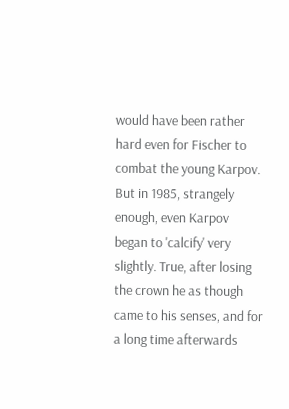would have been rather hard even for Fischer to combat the young Karpov. But in 1985, strangely enough, even Karpov began to 'calcify' very slightly. True, after losing the crown he as though came to his senses, and for a long time afterwards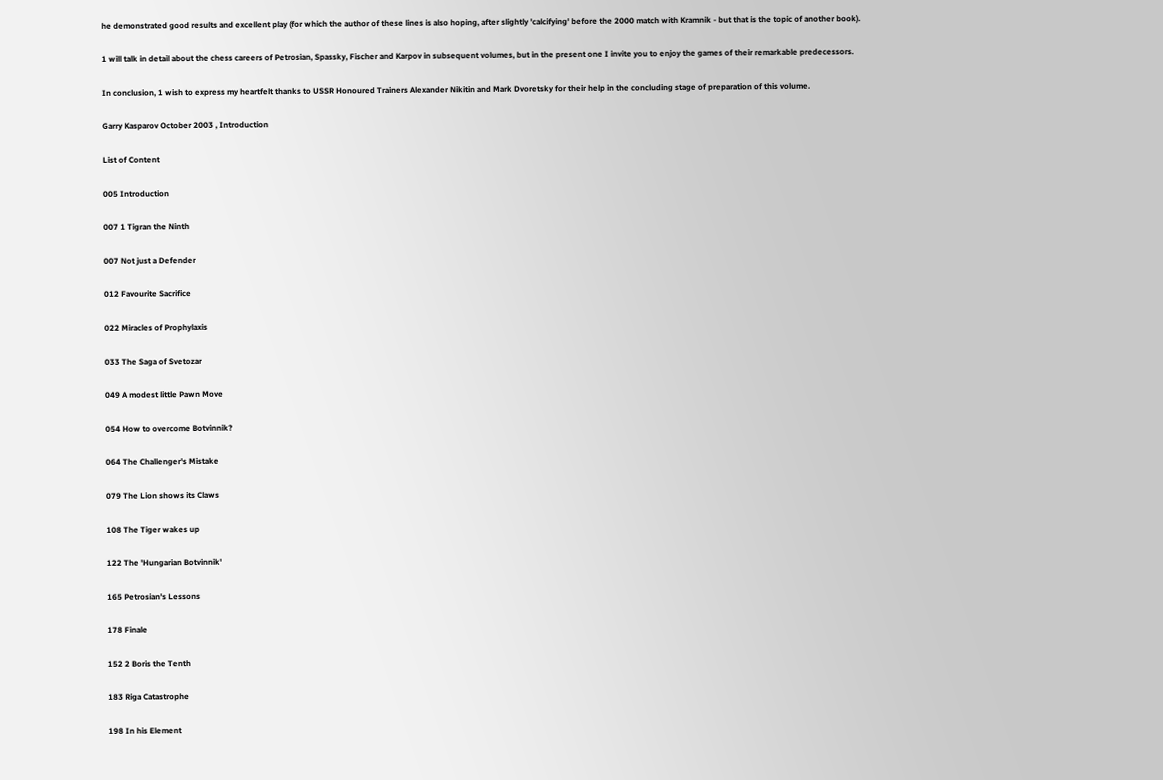he demonstrated good results and excellent play (for which the author of these lines is also hoping, after slightly 'calcifying' before the 2000 match with Kramnik - but that is the topic of another book).

1 will talk in detail about the chess careers of Petrosian, Spassky, Fischer and Karpov in subsequent volumes, but in the present one I invite you to enjoy the games of their remarkable predecessors.

In conclusion, 1 wish to express my heartfelt thanks to USSR Honoured Trainers Alexander Nikitin and Mark Dvoretsky for their help in the concluding stage of preparation of this volume.

Garry Kasparov October 2003 , Introduction

List of Content

005 Introduction

007 1 Tigran the Ninth

007 Not just a Defender

012 Favourite Sacrifice

022 Miracles of Prophylaxis

033 The Saga of Svetozar

049 A modest little Pawn Move

054 How to overcome Botvinnik?

064 The Challenger's Mistake

079 The Lion shows its Claws

108 The Tiger wakes up

122 The 'Hungarian Botvinnik'

165 Petrosian's Lessons

178 Finale

152 2 Boris the Tenth

183 Riga Catastrophe

198 In his Element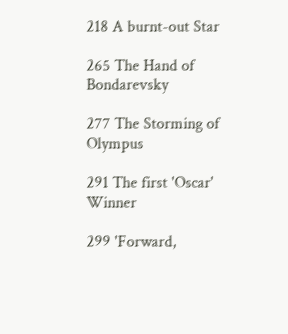218 A burnt-out Star

265 The Hand of Bondarevsky

277 The Storming of Olympus

291 The first 'Oscar' Winner

299 'Forward,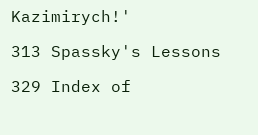Kazimirych!'

313 Spassky's Lessons

329 Index of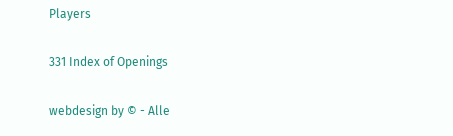Players

331 Index of Openings

webdesign by © - Alle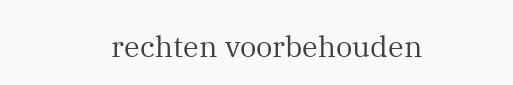rechten voorbehouden